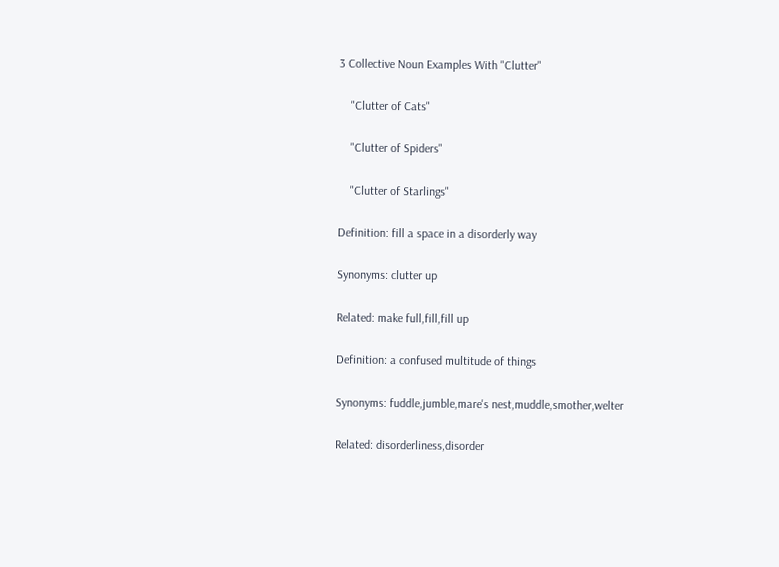3 Collective Noun Examples With "Clutter"

    "Clutter of Cats"

    "Clutter of Spiders"

    "Clutter of Starlings"

Definition: fill a space in a disorderly way

Synonyms: clutter up

Related: make full,fill,fill up

Definition: a confused multitude of things

Synonyms: fuddle,jumble,mare's nest,muddle,smother,welter

Related: disorderliness,disorder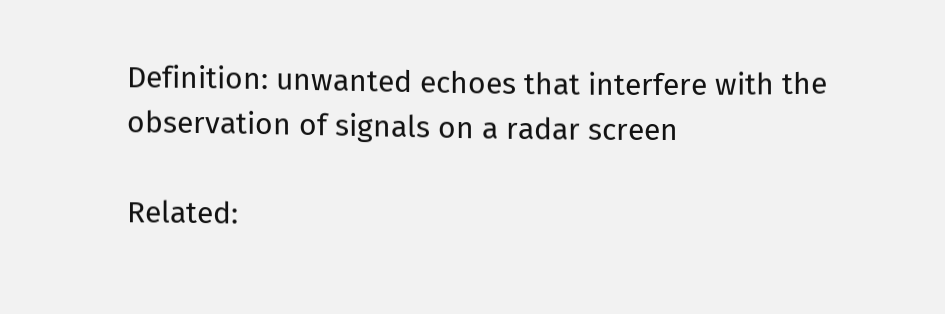Definition: unwanted echoes that interfere with the observation of signals on a radar screen

Related: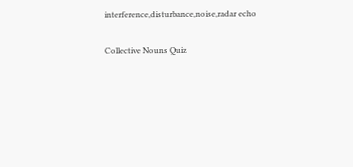interference,disturbance,noise,radar echo

Collective Nouns Quiz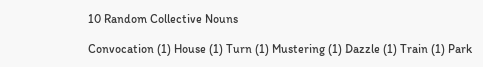10 Random Collective Nouns

Convocation (1) House (1) Turn (1) Mustering (1) Dazzle (1) Train (1) Park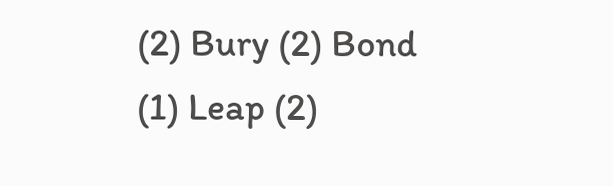(2) Bury (2) Bond (1) Leap (2)